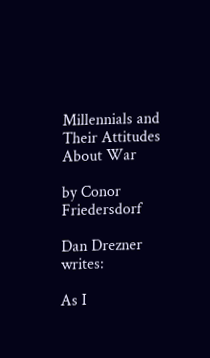Millennials and Their Attitudes About War

by Conor Friedersdorf

Dan Drezner writes:

As I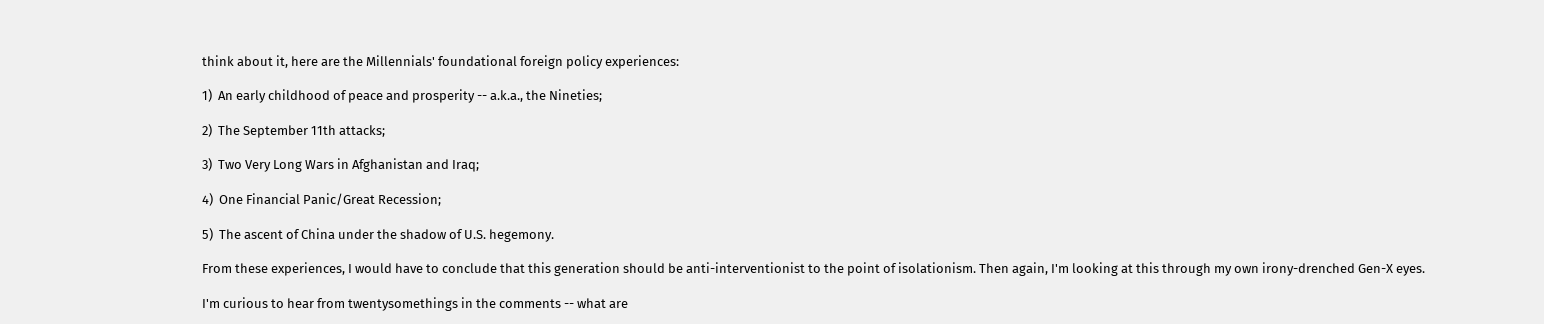think about it, here are the Millennials' foundational foreign policy experiences:

1)  An early childhood of peace and prosperity -- a.k.a., the Nineties;

2)  The September 11th attacks;

3)  Two Very Long Wars in Afghanistan and Iraq;

4)  One Financial Panic/Great Recession;

5)  The ascent of China under the shadow of U.S. hegemony.

From these experiences, I would have to conclude that this generation should be anti-interventionist to the point of isolationism. Then again, I'm looking at this through my own irony-drenched Gen-X eyes.

I'm curious to hear from twentysomethings in the comments -- what are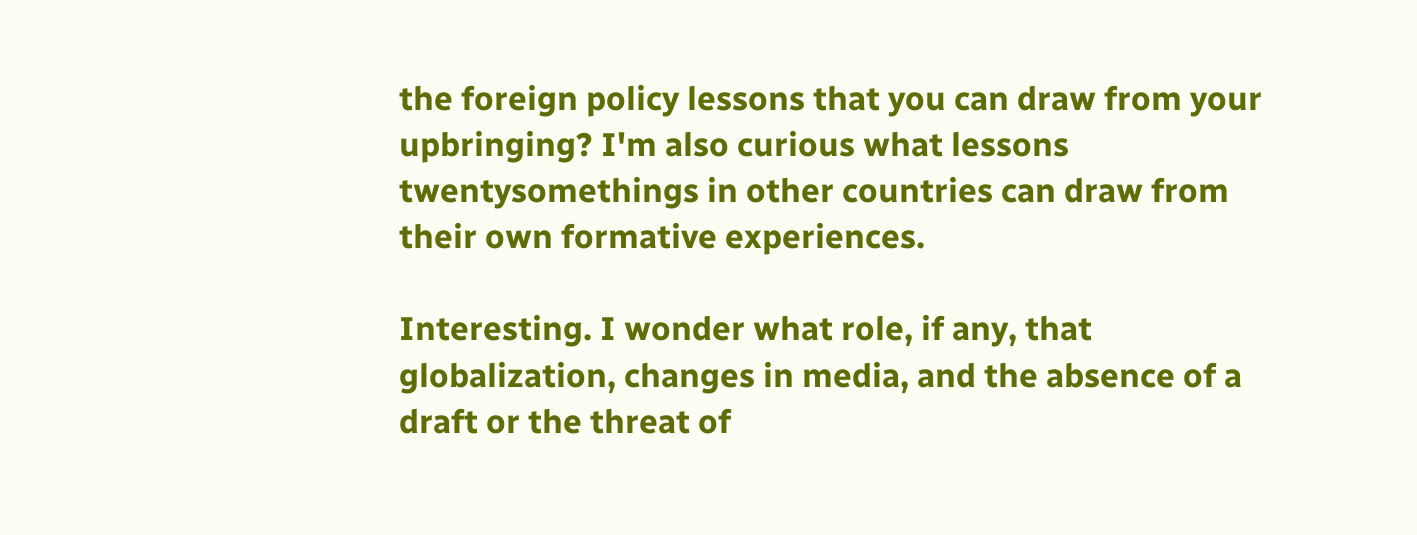the foreign policy lessons that you can draw from your upbringing? I'm also curious what lessons twentysomethings in other countries can draw from their own formative experiences.

Interesting. I wonder what role, if any, that globalization, changes in media, and the absence of a draft or the threat of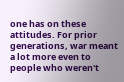one has on these attitudes. For prior generations, war meant a lot more even to people who weren't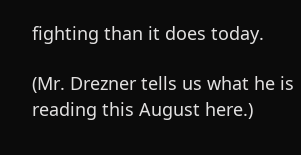fighting than it does today.

(Mr. Drezner tells us what he is reading this August here.)